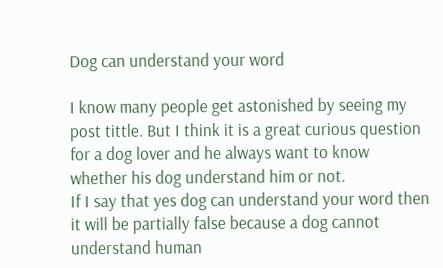Dog can understand your word

I know many people get astonished by seeing my post tittle. But I think it is a great curious question for a dog lover and he always want to know whether his dog understand him or not.
If I say that yes dog can understand your word then it will be partially false because a dog cannot understand human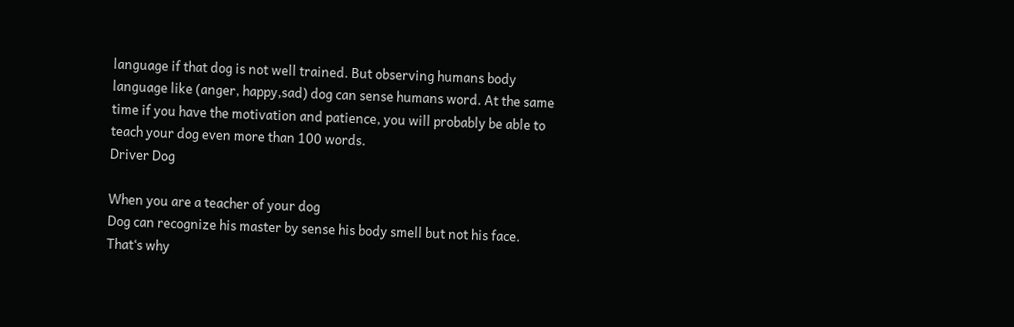language if that dog is not well trained. But observing humans body language like (anger, happy,sad) dog can sense humans word. At the same time if you have the motivation and patience, you will probably be able to teach your dog even more than 100 words.
Driver Dog

When you are a teacher of your dog
Dog can recognize his master by sense his body smell but not his face. That‘s why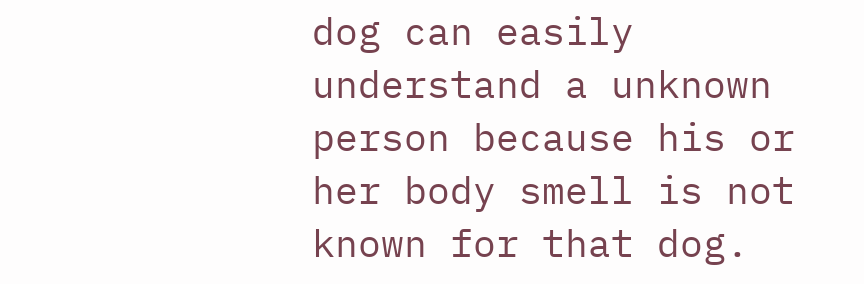dog can easily understand a unknown person because his or her body smell is not known for that dog.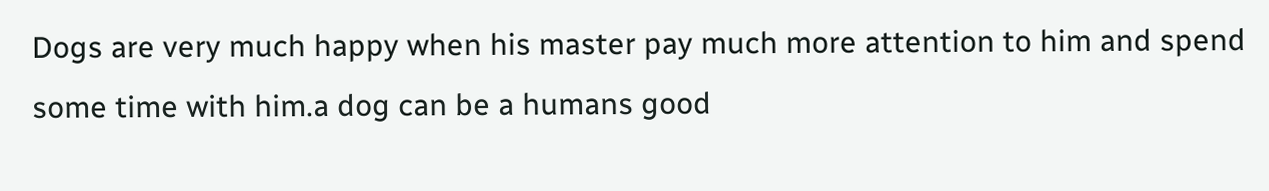Dogs are very much happy when his master pay much more attention to him and spend some time with him.a dog can be a humans good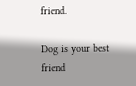friend.

Dog is your best friend